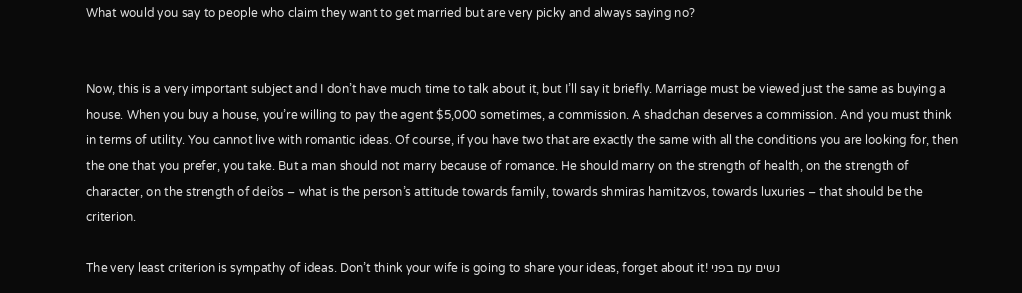What would you say to people who claim they want to get married but are very picky and always saying no?


Now, this is a very important subject and I don’t have much time to talk about it, but I’ll say it briefly. Marriage must be viewed just the same as buying a house. When you buy a house, you’re willing to pay the agent $5,000 sometimes, a commission. A shadchan deserves a commission. And you must think in terms of utility. You cannot live with romantic ideas. Of course, if you have two that are exactly the same with all the conditions you are looking for, then the one that you prefer, you take. But a man should not marry because of romance. He should marry on the strength of health, on the strength of character, on the strength of dei’os – what is the person’s attitude towards family, towards shmiras hamitzvos, towards luxuries – that should be the criterion.

The very least criterion is sympathy of ideas. Don’t think your wife is going to share your ideas, forget about it! נשים עם בפני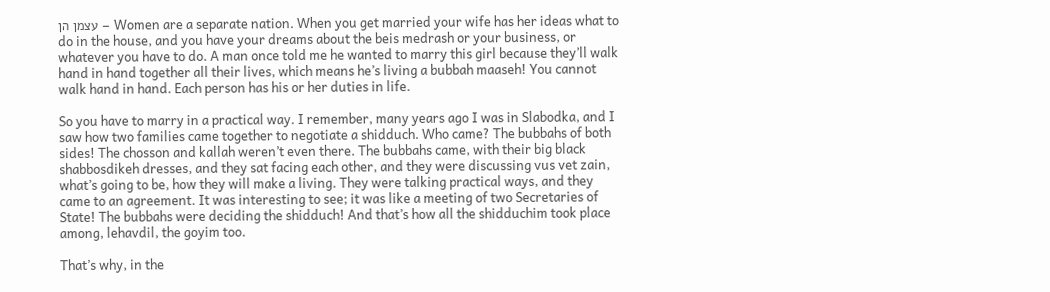עצמן הן – Women are a separate nation. When you get married your wife has her ideas what to do in the house, and you have your dreams about the beis medrash or your business, or whatever you have to do. A man once told me he wanted to marry this girl because they’ll walk hand in hand together all their lives, which means he’s living a bubbah maaseh! You cannot walk hand in hand. Each person has his or her duties in life.

So you have to marry in a practical way. I remember, many years ago I was in Slabodka, and I saw how two families came together to negotiate a shidduch. Who came? The bubbahs of both sides! The chosson and kallah weren’t even there. The bubbahs came, with their big black shabbosdikeh dresses, and they sat facing each other, and they were discussing vus vet zain, what’s going to be, how they will make a living. They were talking practical ways, and they came to an agreement. It was interesting to see; it was like a meeting of two Secretaries of State! The bubbahs were deciding the shidduch! And that’s how all the shidduchim took place among, lehavdil, the goyim too.

That’s why, in the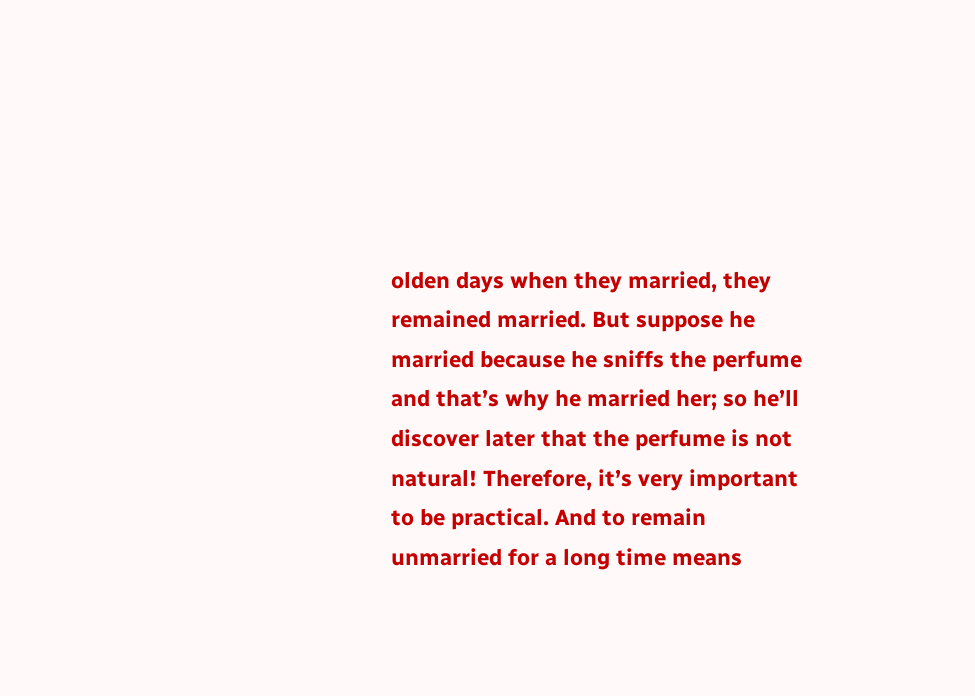olden days when they married, they remained married. But suppose he married because he sniffs the perfume and that’s why he married her; so he’ll discover later that the perfume is not natural! Therefore, it’s very important to be practical. And to remain unmarried for a long time means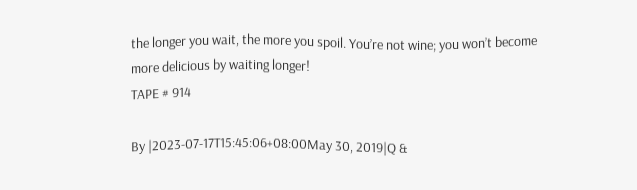the longer you wait, the more you spoil. You’re not wine; you won’t become more delicious by waiting longer!
TAPE # 914

By |2023-07-17T15:45:06+08:00May 30, 2019|Q &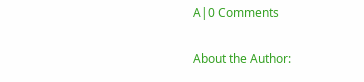A|0 Comments

About the Author: